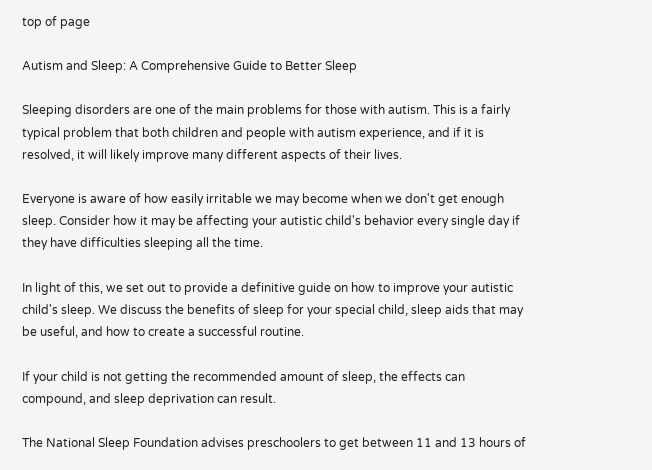top of page

Autism and Sleep: A Comprehensive Guide to Better Sleep

Sleeping disorders are one of the main problems for those with autism. This is a fairly typical problem that both children and people with autism experience, and if it is resolved, it will likely improve many different aspects of their lives.

Everyone is aware of how easily irritable we may become when we don't get enough sleep. Consider how it may be affecting your autistic child's behavior every single day if they have difficulties sleeping all the time.

In light of this, we set out to provide a definitive guide on how to improve your autistic child's sleep. We discuss the benefits of sleep for your special child, sleep aids that may be useful, and how to create a successful routine.

If your child is not getting the recommended amount of sleep, the effects can compound, and sleep deprivation can result.

The National Sleep Foundation advises preschoolers to get between 11 and 13 hours of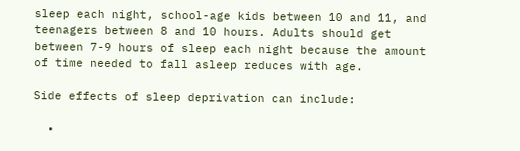sleep each night, school-age kids between 10 and 11, and teenagers between 8 and 10 hours. Adults should get between 7-9 hours of sleep each night because the amount of time needed to fall asleep reduces with age.

Side effects of sleep deprivation can include:

  •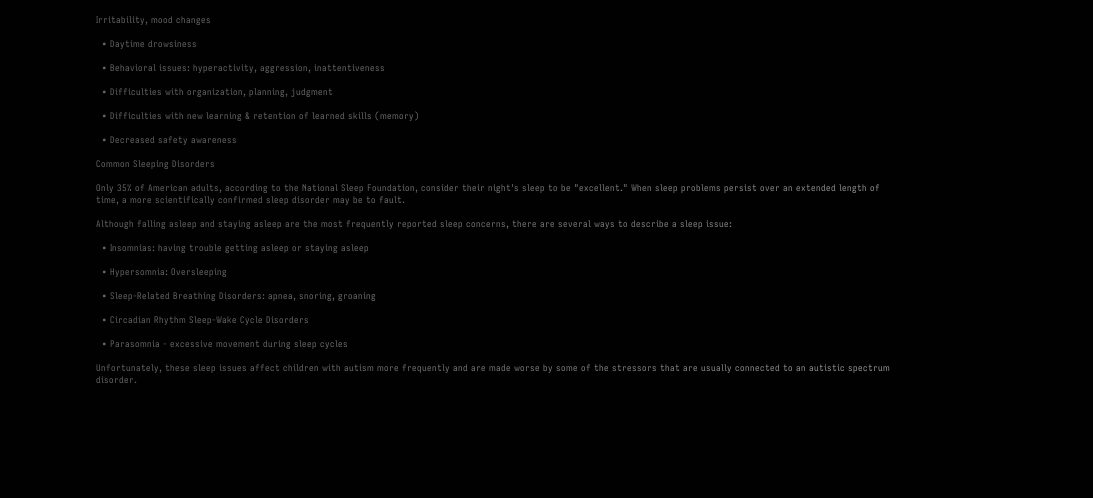Irritability, mood changes

  • Daytime drowsiness

  • Behavioral issues: hyperactivity, aggression, inattentiveness

  • Difficulties with organization, planning, judgment

  • Difficulties with new learning & retention of learned skills (memory)

  • Decreased safety awareness

Common Sleeping Disorders

Only 35% of American adults, according to the National Sleep Foundation, consider their night's sleep to be "excellent." When sleep problems persist over an extended length of time, a more scientifically confirmed sleep disorder may be to fault.

Although falling asleep and staying asleep are the most frequently reported sleep concerns, there are several ways to describe a sleep issue:

  • Insomnias: having trouble getting asleep or staying asleep

  • Hypersomnia: Oversleeping

  • Sleep-Related Breathing Disorders: apnea, snoring, groaning

  • Circadian Rhythm Sleep-Wake Cycle Disorders

  • Parasomnia - excessive movement during sleep cycles

Unfortunately, these sleep issues affect children with autism more frequently and are made worse by some of the stressors that are usually connected to an autistic spectrum disorder.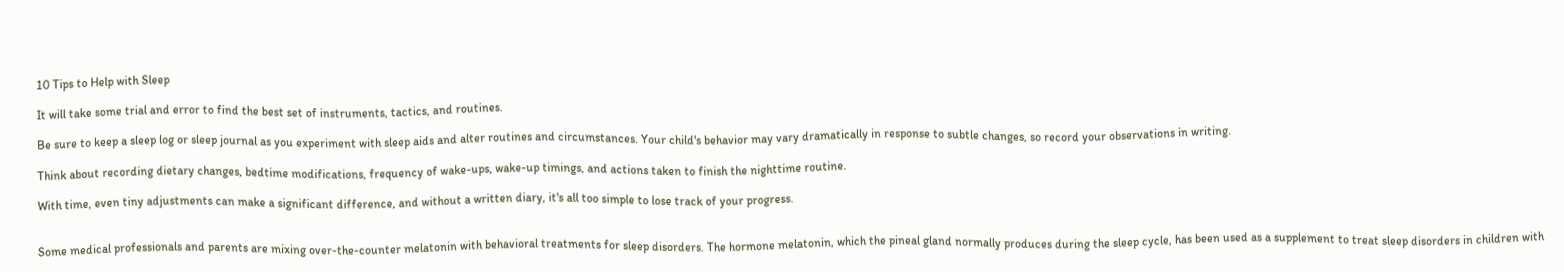10 Tips to Help with Sleep

It will take some trial and error to find the best set of instruments, tactics, and routines.

Be sure to keep a sleep log or sleep journal as you experiment with sleep aids and alter routines and circumstances. Your child's behavior may vary dramatically in response to subtle changes, so record your observations in writing.

Think about recording dietary changes, bedtime modifications, frequency of wake-ups, wake-up timings, and actions taken to finish the nighttime routine.

With time, even tiny adjustments can make a significant difference, and without a written diary, it's all too simple to lose track of your progress.


Some medical professionals and parents are mixing over-the-counter melatonin with behavioral treatments for sleep disorders. The hormone melatonin, which the pineal gland normally produces during the sleep cycle, has been used as a supplement to treat sleep disorders in children with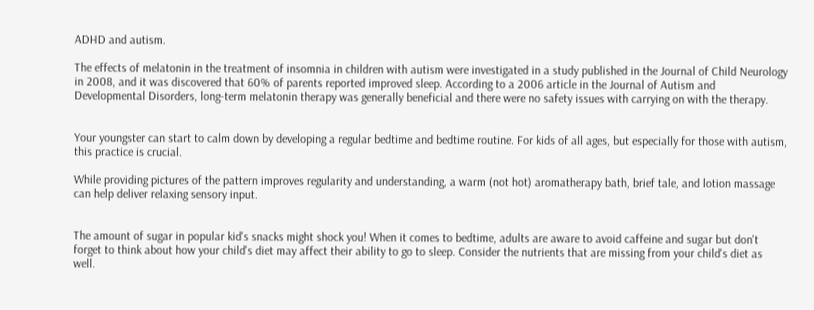ADHD and autism.

The effects of melatonin in the treatment of insomnia in children with autism were investigated in a study published in the Journal of Child Neurology in 2008, and it was discovered that 60% of parents reported improved sleep. According to a 2006 article in the Journal of Autism and Developmental Disorders, long-term melatonin therapy was generally beneficial and there were no safety issues with carrying on with the therapy.


Your youngster can start to calm down by developing a regular bedtime and bedtime routine. For kids of all ages, but especially for those with autism, this practice is crucial.

While providing pictures of the pattern improves regularity and understanding, a warm (not hot) aromatherapy bath, brief tale, and lotion massage can help deliver relaxing sensory input.


The amount of sugar in popular kid's snacks might shock you! When it comes to bedtime, adults are aware to avoid caffeine and sugar but don't forget to think about how your child's diet may affect their ability to go to sleep. Consider the nutrients that are missing from your child's diet as well.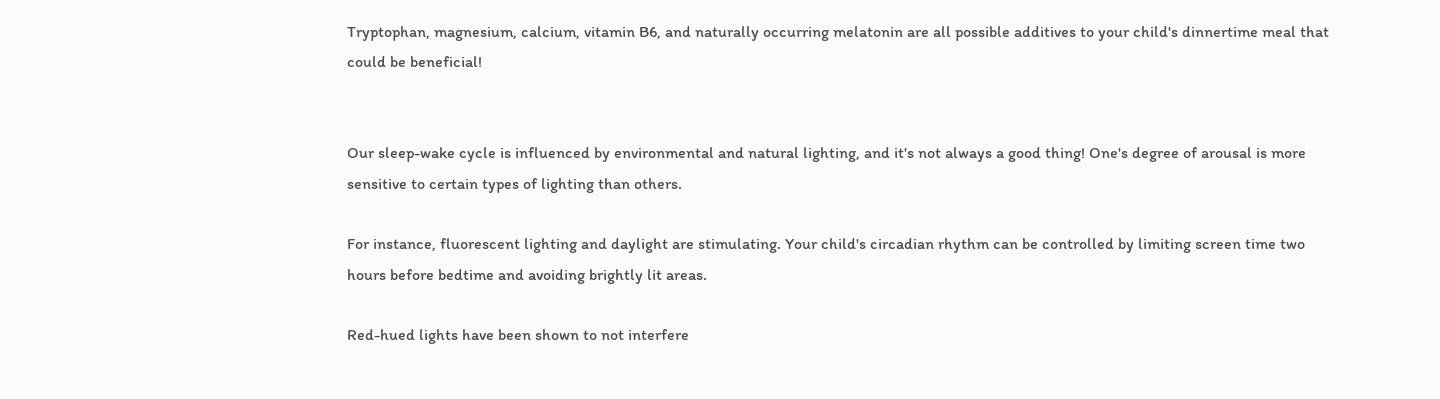Tryptophan, magnesium, calcium, vitamin B6, and naturally occurring melatonin are all possible additives to your child's dinnertime meal that could be beneficial!


Our sleep-wake cycle is influenced by environmental and natural lighting, and it's not always a good thing! One's degree of arousal is more sensitive to certain types of lighting than others.

For instance, fluorescent lighting and daylight are stimulating. Your child's circadian rhythm can be controlled by limiting screen time two hours before bedtime and avoiding brightly lit areas.

Red-hued lights have been shown to not interfere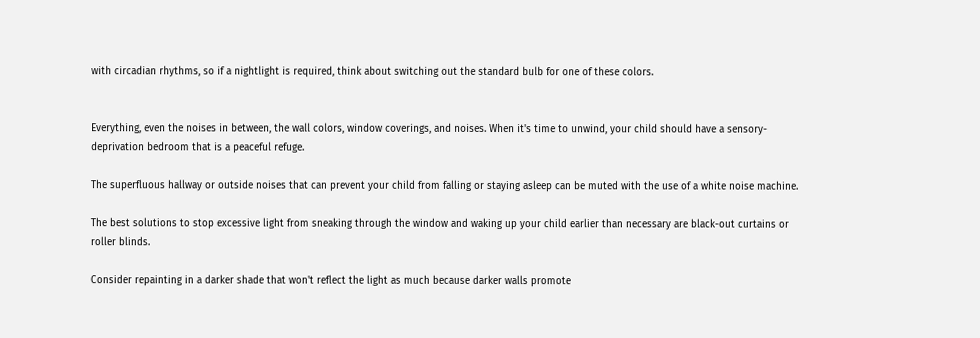with circadian rhythms, so if a nightlight is required, think about switching out the standard bulb for one of these colors.


Everything, even the noises in between, the wall colors, window coverings, and noises. When it's time to unwind, your child should have a sensory-deprivation bedroom that is a peaceful refuge.

The superfluous hallway or outside noises that can prevent your child from falling or staying asleep can be muted with the use of a white noise machine.

The best solutions to stop excessive light from sneaking through the window and waking up your child earlier than necessary are black-out curtains or roller blinds.

Consider repainting in a darker shade that won't reflect the light as much because darker walls promote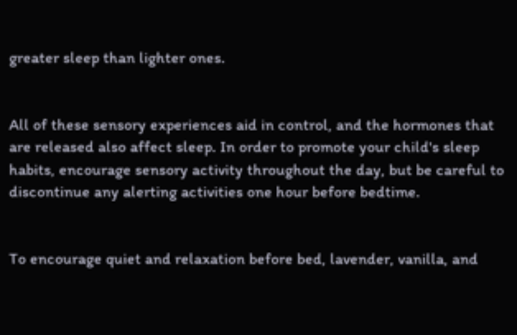greater sleep than lighter ones.


All of these sensory experiences aid in control, and the hormones that are released also affect sleep. In order to promote your child's sleep habits, encourage sensory activity throughout the day, but be careful to discontinue any alerting activities one hour before bedtime.


To encourage quiet and relaxation before bed, lavender, vanilla, and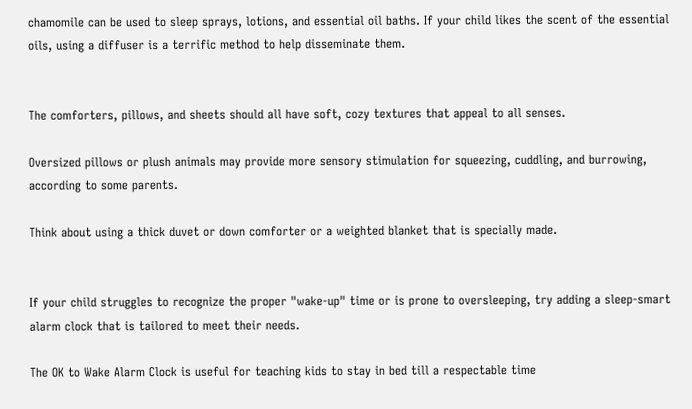chamomile can be used to sleep sprays, lotions, and essential oil baths. If your child likes the scent of the essential oils, using a diffuser is a terrific method to help disseminate them.


The comforters, pillows, and sheets should all have soft, cozy textures that appeal to all senses.

Oversized pillows or plush animals may provide more sensory stimulation for squeezing, cuddling, and burrowing, according to some parents.

Think about using a thick duvet or down comforter or a weighted blanket that is specially made.


If your child struggles to recognize the proper "wake-up" time or is prone to oversleeping, try adding a sleep-smart alarm clock that is tailored to meet their needs.

The OK to Wake Alarm Clock is useful for teaching kids to stay in bed till a respectable time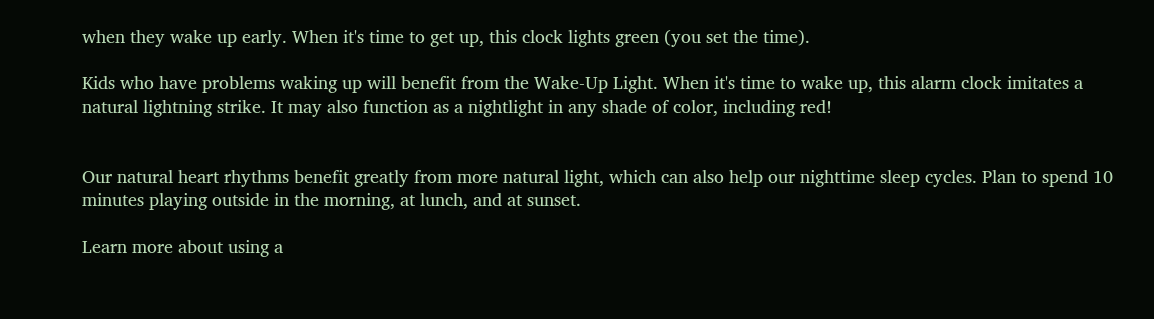when they wake up early. When it's time to get up, this clock lights green (you set the time).

Kids who have problems waking up will benefit from the Wake-Up Light. When it's time to wake up, this alarm clock imitates a natural lightning strike. It may also function as a nightlight in any shade of color, including red!


Our natural heart rhythms benefit greatly from more natural light, which can also help our nighttime sleep cycles. Plan to spend 10 minutes playing outside in the morning, at lunch, and at sunset.

Learn more about using a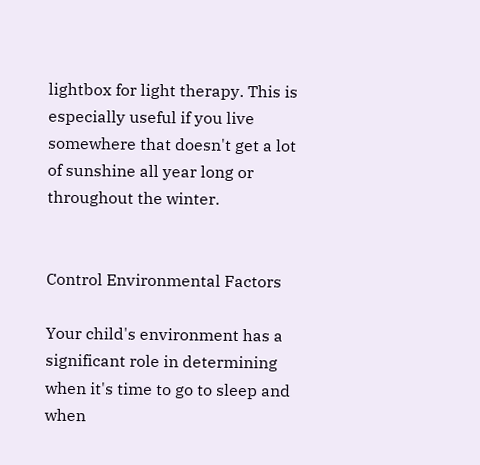lightbox for light therapy. This is especially useful if you live somewhere that doesn't get a lot of sunshine all year long or throughout the winter.


Control Environmental Factors

Your child's environment has a significant role in determining when it's time to go to sleep and when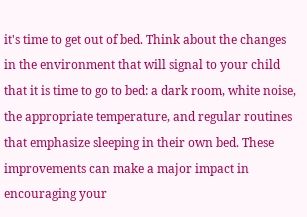it's time to get out of bed. Think about the changes in the environment that will signal to your child that it is time to go to bed: a dark room, white noise, the appropriate temperature, and regular routines that emphasize sleeping in their own bed. These improvements can make a major impact in encouraging your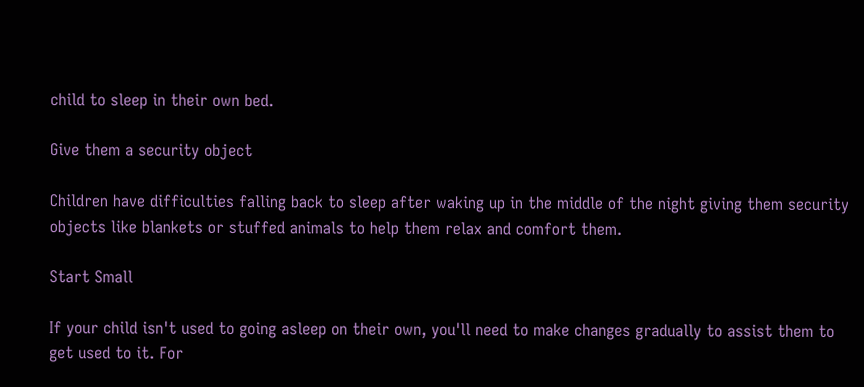child to sleep in their own bed.

Give them a security object

Children have difficulties falling back to sleep after waking up in the middle of the night giving them security objects like blankets or stuffed animals to help them relax and comfort them.

Start Small

If your child isn't used to going asleep on their own, you'll need to make changes gradually to assist them to get used to it. For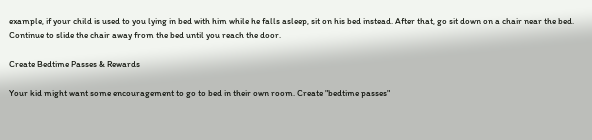example, if your child is used to you lying in bed with him while he falls asleep, sit on his bed instead. After that, go sit down on a chair near the bed. Continue to slide the chair away from the bed until you reach the door.

Create Bedtime Passes & Rewards

Your kid might want some encouragement to go to bed in their own room. Create "bedtime passes"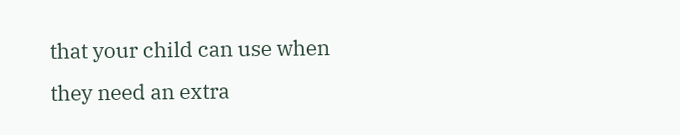that your child can use when they need an extra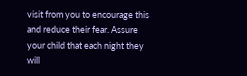visit from you to encourage this and reduce their fear. Assure your child that each night they will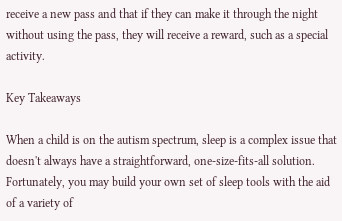receive a new pass and that if they can make it through the night without using the pass, they will receive a reward, such as a special activity.

Key Takeaways

When a child is on the autism spectrum, sleep is a complex issue that doesn't always have a straightforward, one-size-fits-all solution. Fortunately, you may build your own set of sleep tools with the aid of a variety of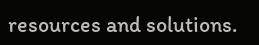resources and solutions.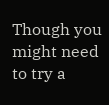Though you might need to try a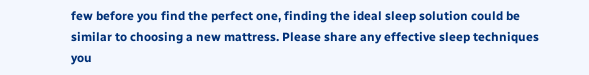few before you find the perfect one, finding the ideal sleep solution could be similar to choosing a new mattress. Please share any effective sleep techniques you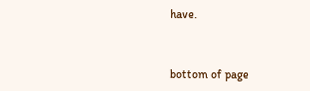have.


bottom of page